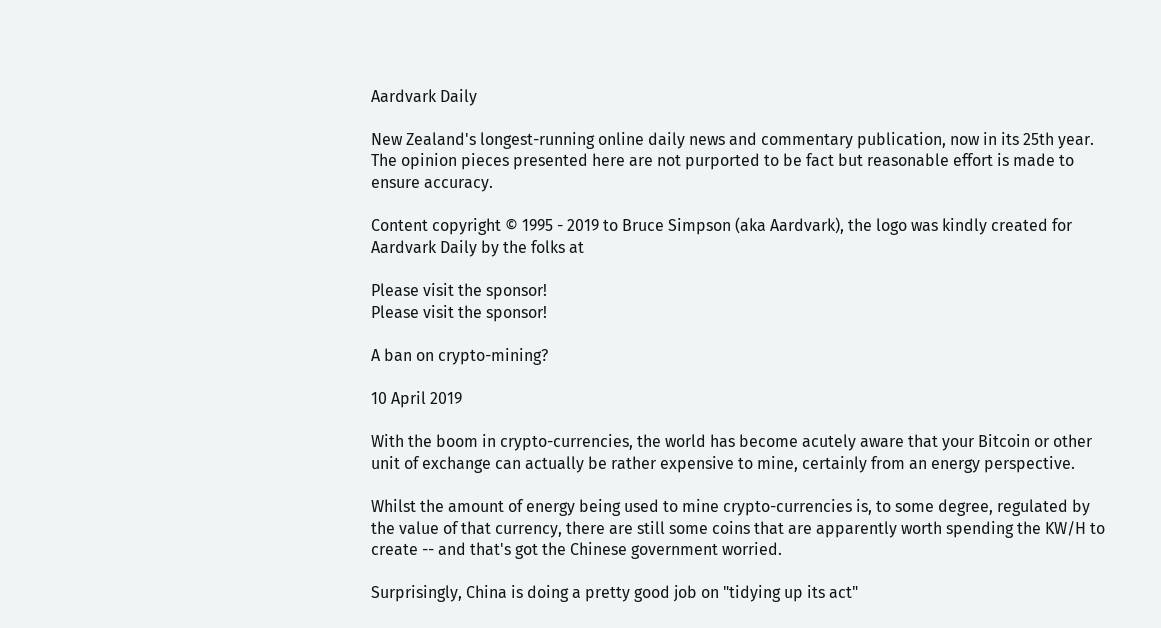Aardvark Daily

New Zealand's longest-running online daily news and commentary publication, now in its 25th year. The opinion pieces presented here are not purported to be fact but reasonable effort is made to ensure accuracy.

Content copyright © 1995 - 2019 to Bruce Simpson (aka Aardvark), the logo was kindly created for Aardvark Daily by the folks at

Please visit the sponsor!
Please visit the sponsor!

A ban on crypto-mining?

10 April 2019

With the boom in crypto-currencies, the world has become acutely aware that your Bitcoin or other unit of exchange can actually be rather expensive to mine, certainly from an energy perspective.

Whilst the amount of energy being used to mine crypto-currencies is, to some degree, regulated by the value of that currency, there are still some coins that are apparently worth spending the KW/H to create -- and that's got the Chinese government worried.

Surprisingly, China is doing a pretty good job on "tidying up its act"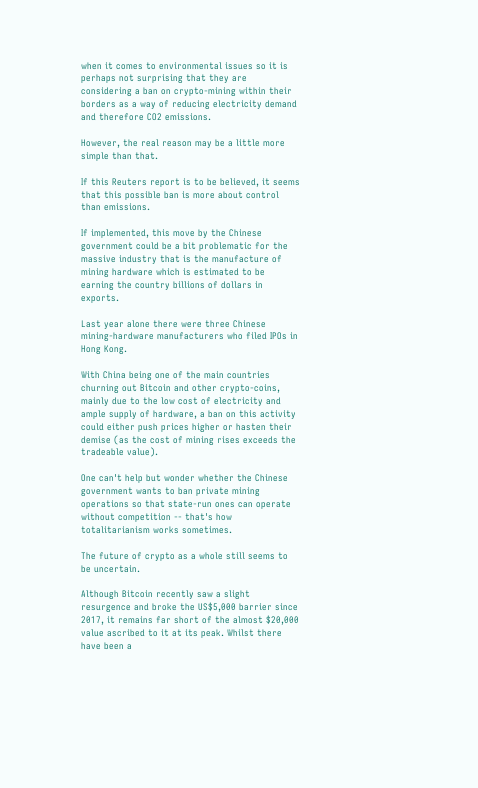when it comes to environmental issues so it is perhaps not surprising that they are considering a ban on crypto-mining within their borders as a way of reducing electricity demand and therefore CO2 emissions.

However, the real reason may be a little more simple than that.

If this Reuters report is to be believed, it seems that this possible ban is more about control than emissions.

If implemented, this move by the Chinese government could be a bit problematic for the massive industry that is the manufacture of mining hardware which is estimated to be earning the country billions of dollars in exports.

Last year alone there were three Chinese mining-hardware manufacturers who filed IPOs in Hong Kong.

With China being one of the main countries churning out Bitcoin and other crypto-coins, mainly due to the low cost of electricity and ample supply of hardware, a ban on this activity could either push prices higher or hasten their demise (as the cost of mining rises exceeds the tradeable value).

One can't help but wonder whether the Chinese government wants to ban private mining operations so that state-run ones can operate without competition -- that's how totalitarianism works sometimes.

The future of crypto as a whole still seems to be uncertain.

Although Bitcoin recently saw a slight resurgence and broke the US$5,000 barrier since 2017, it remains far short of the almost $20,000 value ascribed to it at its peak. Whilst there have been a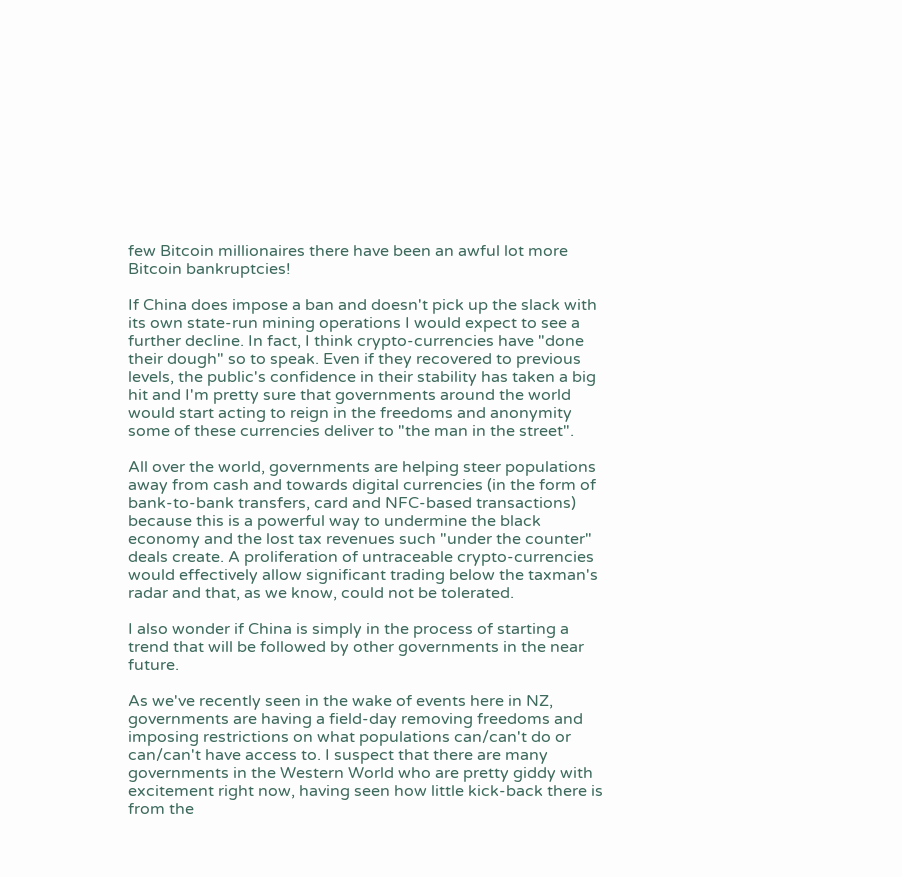few Bitcoin millionaires there have been an awful lot more Bitcoin bankruptcies!

If China does impose a ban and doesn't pick up the slack with its own state-run mining operations I would expect to see a further decline. In fact, I think crypto-currencies have "done their dough" so to speak. Even if they recovered to previous levels, the public's confidence in their stability has taken a big hit and I'm pretty sure that governments around the world would start acting to reign in the freedoms and anonymity some of these currencies deliver to "the man in the street".

All over the world, governments are helping steer populations away from cash and towards digital currencies (in the form of bank-to-bank transfers, card and NFC-based transactions) because this is a powerful way to undermine the black economy and the lost tax revenues such "under the counter" deals create. A proliferation of untraceable crypto-currencies would effectively allow significant trading below the taxman's radar and that, as we know, could not be tolerated.

I also wonder if China is simply in the process of starting a trend that will be followed by other governments in the near future.

As we've recently seen in the wake of events here in NZ, governments are having a field-day removing freedoms and imposing restrictions on what populations can/can't do or can/can't have access to. I suspect that there are many governments in the Western World who are pretty giddy with excitement right now, having seen how little kick-back there is from the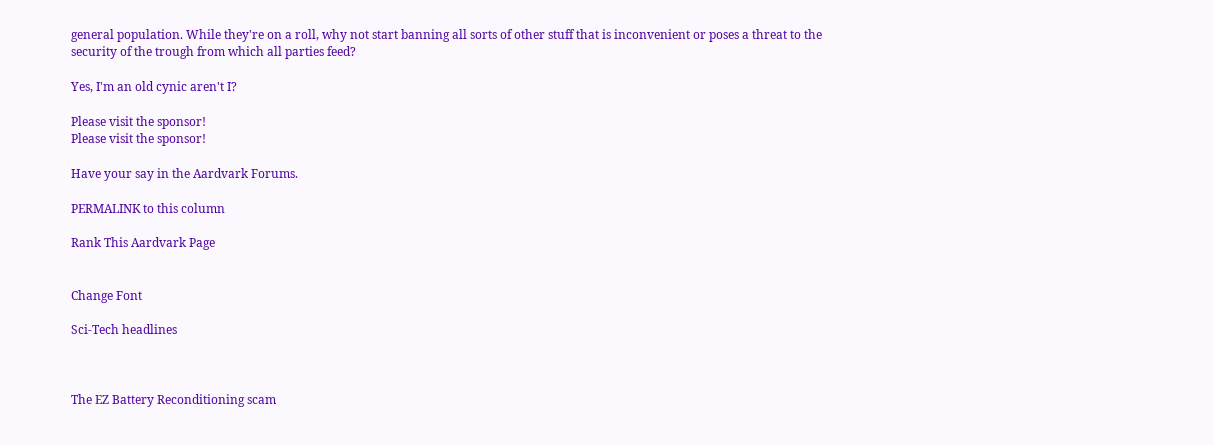general population. While they're on a roll, why not start banning all sorts of other stuff that is inconvenient or poses a threat to the security of the trough from which all parties feed?

Yes, I'm an old cynic aren't I?

Please visit the sponsor!
Please visit the sponsor!

Have your say in the Aardvark Forums.

PERMALINK to this column

Rank This Aardvark Page


Change Font

Sci-Tech headlines



The EZ Battery Reconditioning scam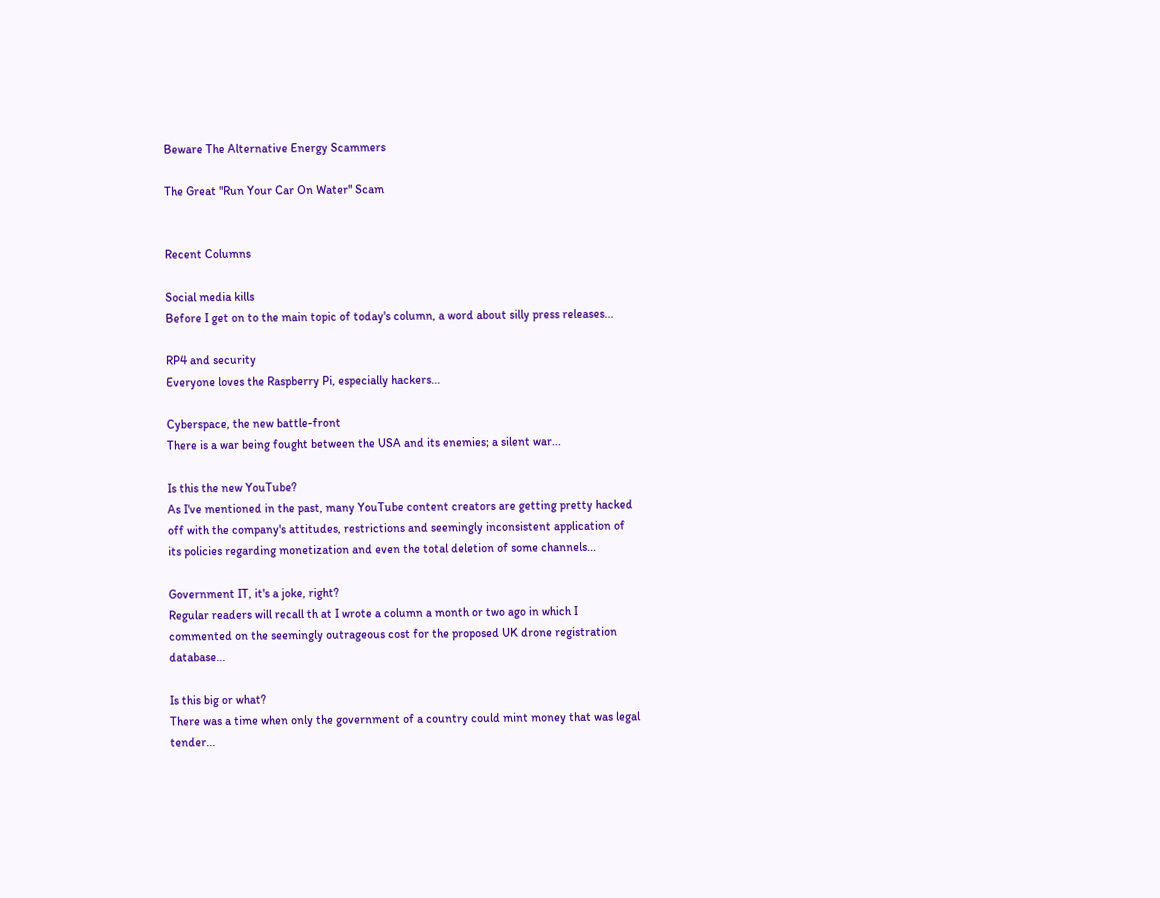Beware The Alternative Energy Scammers

The Great "Run Your Car On Water" Scam


Recent Columns

Social media kills
Before I get on to the main topic of today's column, a word about silly press releases...

RP4 and security
Everyone loves the Raspberry Pi, especially hackers...

Cyberspace, the new battle-front
There is a war being fought between the USA and its enemies; a silent war...

Is this the new YouTube?
As I've mentioned in the past, many YouTube content creators are getting pretty hacked off with the company's attitudes, restrictions and seemingly inconsistent application of its policies regarding monetization and even the total deletion of some channels...

Government IT, it's a joke, right?
Regular readers will recall th at I wrote a column a month or two ago in which I commented on the seemingly outrageous cost for the proposed UK drone registration database...

Is this big or what?
There was a time when only the government of a country could mint money that was legal tender...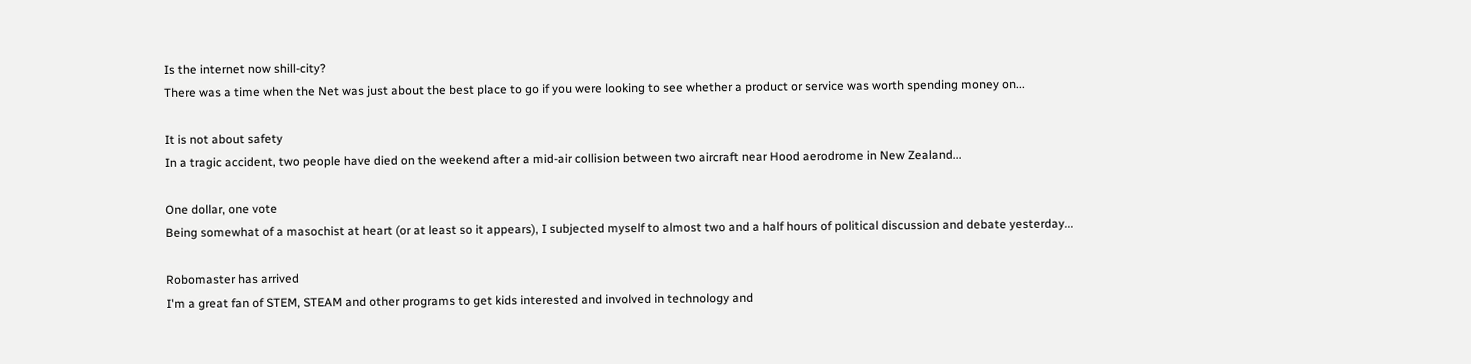Is the internet now shill-city?
There was a time when the Net was just about the best place to go if you were looking to see whether a product or service was worth spending money on...

It is not about safety
In a tragic accident, two people have died on the weekend after a mid-air collision between two aircraft near Hood aerodrome in New Zealand...

One dollar, one vote
Being somewhat of a masochist at heart (or at least so it appears), I subjected myself to almost two and a half hours of political discussion and debate yesterday...

Robomaster has arrived
I'm a great fan of STEM, STEAM and other programs to get kids interested and involved in technology and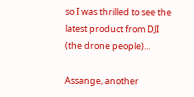so I was thrilled to see the latest product from DJI (the drone people)...

Assange, another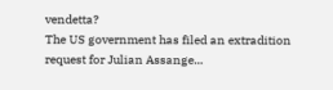vendetta?
The US government has filed an extradition request for Julian Assange...